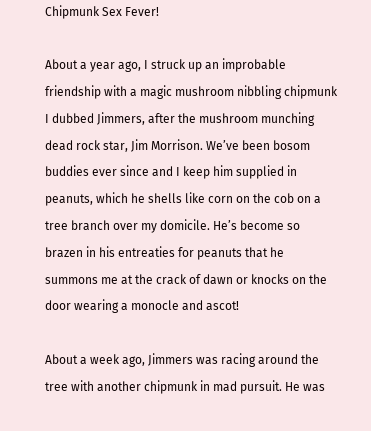Chipmunk Sex Fever!

About a year ago, I struck up an improbable friendship with a magic mushroom nibbling chipmunk I dubbed Jimmers, after the mushroom munching dead rock star, Jim Morrison. We’ve been bosom buddies ever since and I keep him supplied in peanuts, which he shells like corn on the cob on a tree branch over my domicile. He’s become so brazen in his entreaties for peanuts that he summons me at the crack of dawn or knocks on the door wearing a monocle and ascot!

About a week ago, Jimmers was racing around the tree with another chipmunk in mad pursuit. He was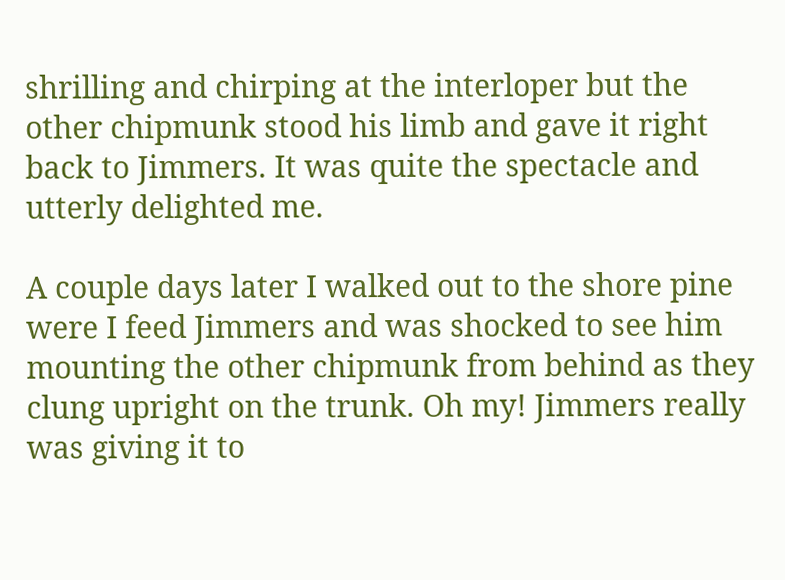shrilling and chirping at the interloper but the other chipmunk stood his limb and gave it right back to Jimmers. It was quite the spectacle and utterly delighted me.

A couple days later I walked out to the shore pine were I feed Jimmers and was shocked to see him mounting the other chipmunk from behind as they clung upright on the trunk. Oh my! Jimmers really was giving it to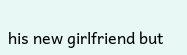his new girlfriend but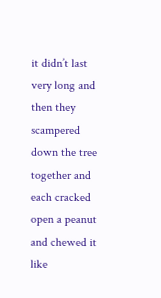it didn’t last very long and then they scampered down the tree together and each cracked open a peanut and chewed it like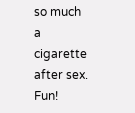so much a cigarette after sex. Fun!